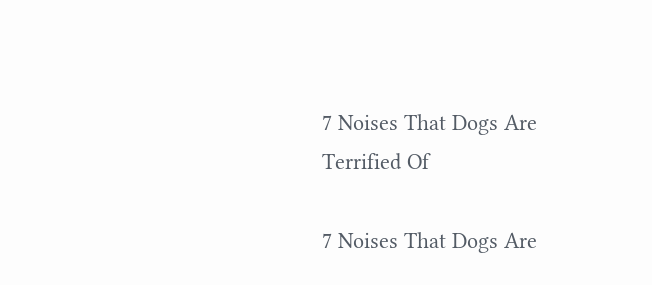7 Noises That Dogs Are Terrified Of

7 Noises That Dogs Are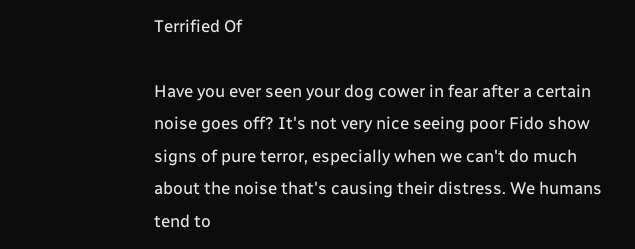Terrified Of

Have you ever seen your dog cower in fear after a certain noise goes off? It's not very nice seeing poor Fido show signs of pure terror, especially when we can't do much about the noise that's causing their distress. We humans tend to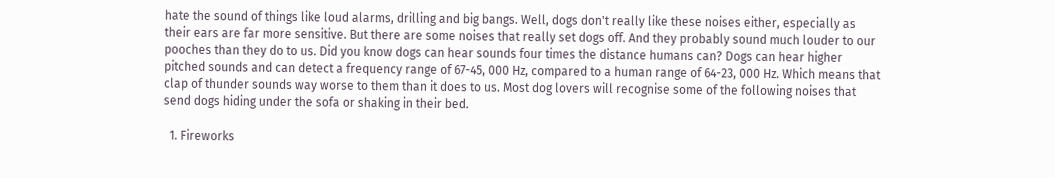hate the sound of things like loud alarms, drilling and big bangs. Well, dogs don't really like these noises either, especially as their ears are far more sensitive. But there are some noises that really set dogs off. And they probably sound much louder to our pooches than they do to us. Did you know dogs can hear sounds four times the distance humans can? Dogs can hear higher pitched sounds and can detect a frequency range of 67-45, 000 Hz, compared to a human range of 64-23, 000 Hz. Which means that clap of thunder sounds way worse to them than it does to us. Most dog lovers will recognise some of the following noises that send dogs hiding under the sofa or shaking in their bed.

  1. Fireworks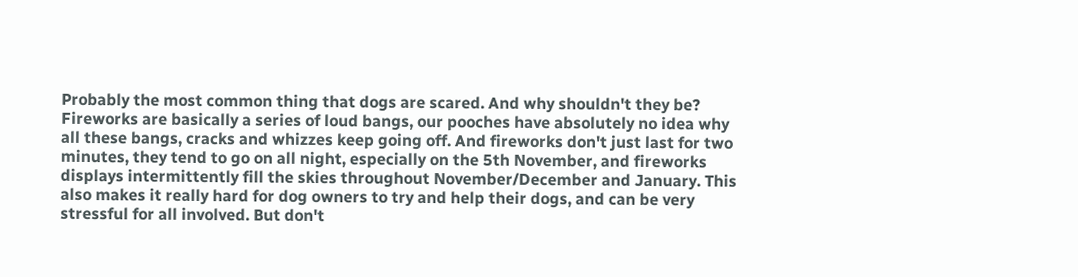Probably the most common thing that dogs are scared. And why shouldn't they be? Fireworks are basically a series of loud bangs, our pooches have absolutely no idea why all these bangs, cracks and whizzes keep going off. And fireworks don't just last for two minutes, they tend to go on all night, especially on the 5th November, and fireworks displays intermittently fill the skies throughout November/December and January. This also makes it really hard for dog owners to try and help their dogs, and can be very stressful for all involved. But don't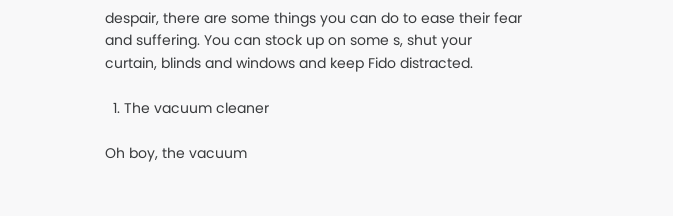despair, there are some things you can do to ease their fear and suffering. You can stock up on some s, shut your curtain, blinds and windows and keep Fido distracted.

  1. The vacuum cleaner

Oh boy, the vacuum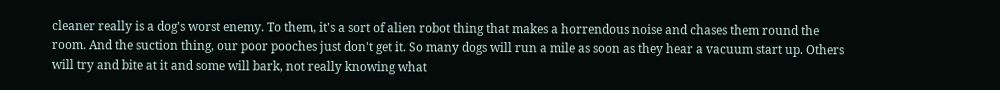cleaner really is a dog's worst enemy. To them, it's a sort of alien robot thing that makes a horrendous noise and chases them round the room. And the suction thing, our poor pooches just don't get it. So many dogs will run a mile as soon as they hear a vacuum start up. Others will try and bite at it and some will bark, not really knowing what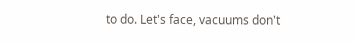to do. Let's face, vacuums don't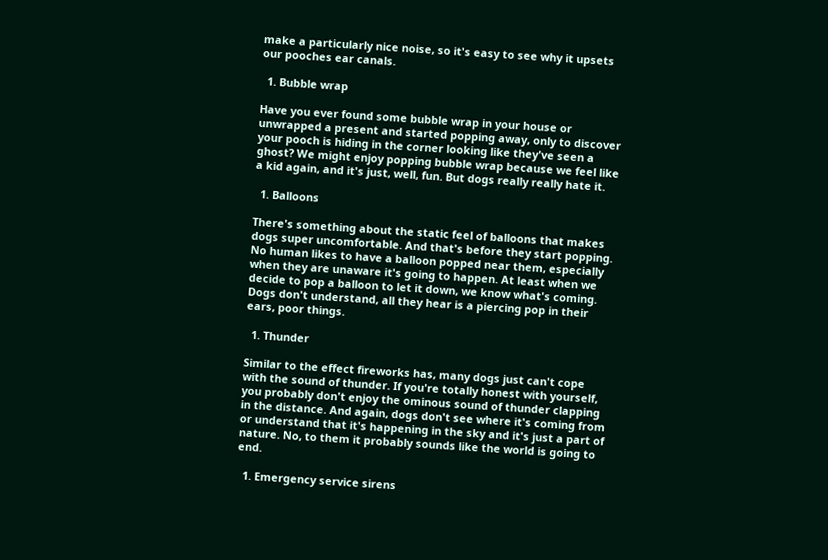make a particularly nice noise, so it's easy to see why it upsets our pooches ear canals.

  1. Bubble wrap

Have you ever found some bubble wrap in your house or unwrapped a present and started popping away, only to discover your pooch is hiding in the corner looking like they've seen a ghost? We might enjoy popping bubble wrap because we feel like a kid again, and it's just, well, fun. But dogs really really hate it.

  1. Balloons

There's something about the static feel of balloons that makes dogs super uncomfortable. And that's before they start popping. No human likes to have a balloon popped near them, especially when they are unaware it's going to happen. At least when we decide to pop a balloon to let it down, we know what's coming. Dogs don't understand, all they hear is a piercing pop in their ears, poor things.

  1. Thunder

Similar to the effect fireworks has, many dogs just can't cope with the sound of thunder. If you're totally honest with yourself, you probably don't enjoy the ominous sound of thunder clapping in the distance. And again, dogs don't see where it's coming from or understand that it's happening in the sky and it's just a part of nature. No, to them it probably sounds like the world is going to end.

  1. Emergency service sirens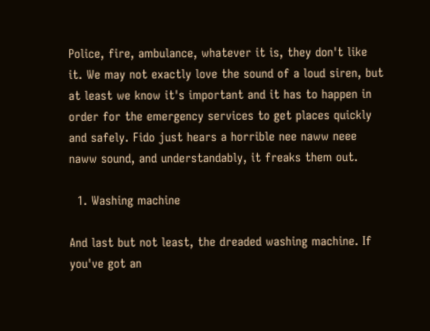Police, fire, ambulance, whatever it is, they don't like it. We may not exactly love the sound of a loud siren, but at least we know it's important and it has to happen in order for the emergency services to get places quickly and safely. Fido just hears a horrible nee naww neee naww sound, and understandably, it freaks them out.

  1. Washing machine

And last but not least, the dreaded washing machine. If you've got an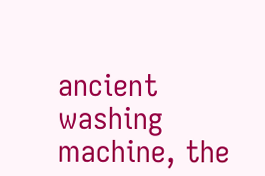ancient washing machine, the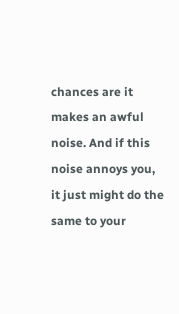chances are it makes an awful noise. And if this noise annoys you, it just might do the same to your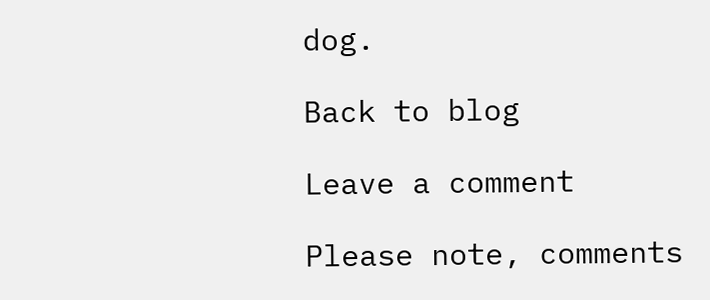dog.

Back to blog

Leave a comment

Please note, comments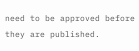need to be approved before they are published.